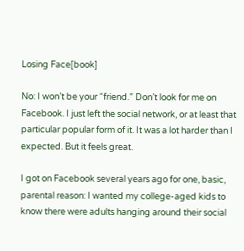Losing Face[book]

No: I won’t be your “friend.” Don’t look for me on Facebook. I just left the social network, or at least that particular popular form of it. It was a lot harder than I expected. But it feels great.

I got on Facebook several years ago for one, basic, parental reason: I wanted my college-aged kids to know there were adults hanging around their social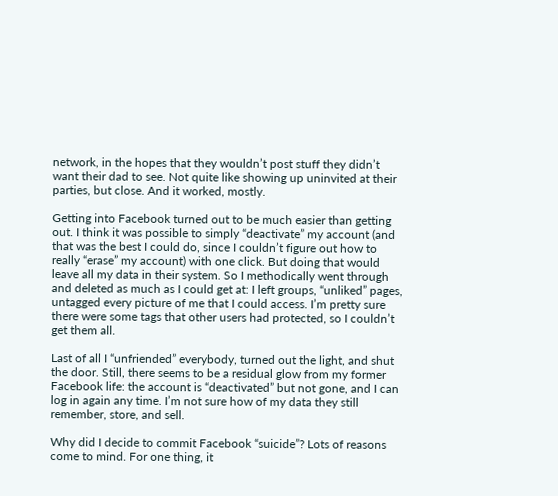network, in the hopes that they wouldn’t post stuff they didn’t want their dad to see. Not quite like showing up uninvited at their parties, but close. And it worked, mostly.

Getting into Facebook turned out to be much easier than getting out. I think it was possible to simply “deactivate” my account (and that was the best I could do, since I couldn’t figure out how to really “erase” my account) with one click. But doing that would leave all my data in their system. So I methodically went through and deleted as much as I could get at: I left groups, “unliked” pages, untagged every picture of me that I could access. I’m pretty sure there were some tags that other users had protected, so I couldn’t get them all.

Last of all I “unfriended” everybody, turned out the light, and shut the door. Still, there seems to be a residual glow from my former Facebook life: the account is “deactivated” but not gone, and I can log in again any time. I’m not sure how of my data they still remember, store, and sell.

Why did I decide to commit Facebook “suicide”? Lots of reasons come to mind. For one thing, it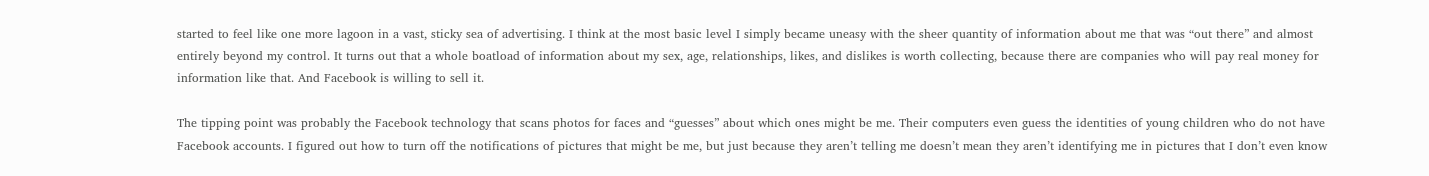started to feel like one more lagoon in a vast, sticky sea of advertising. I think at the most basic level I simply became uneasy with the sheer quantity of information about me that was “out there” and almost entirely beyond my control. It turns out that a whole boatload of information about my sex, age, relationships, likes, and dislikes is worth collecting, because there are companies who will pay real money for information like that. And Facebook is willing to sell it.

The tipping point was probably the Facebook technology that scans photos for faces and “guesses” about which ones might be me. Their computers even guess the identities of young children who do not have Facebook accounts. I figured out how to turn off the notifications of pictures that might be me, but just because they aren’t telling me doesn’t mean they aren’t identifying me in pictures that I don’t even know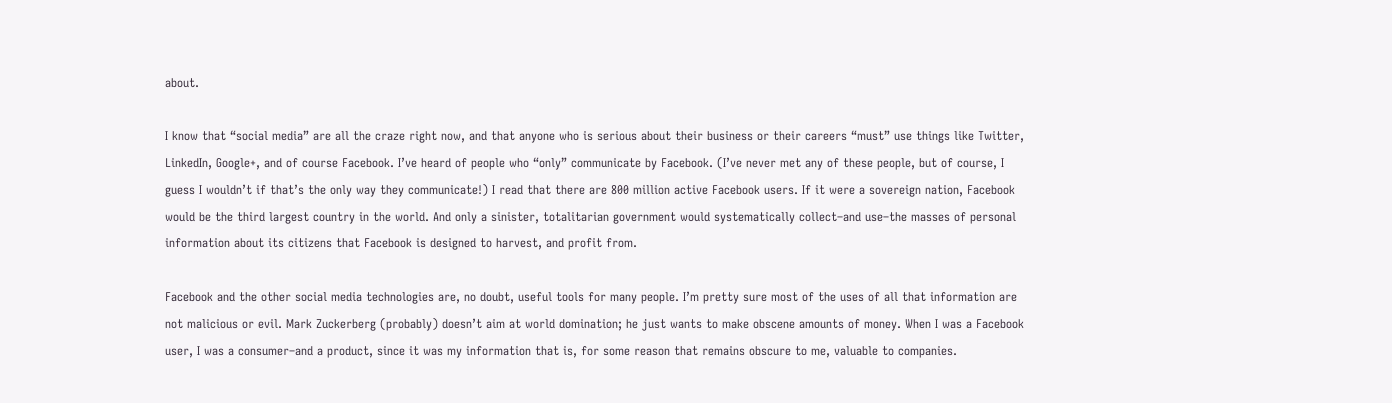about.

I know that “social media” are all the craze right now, and that anyone who is serious about their business or their careers “must” use things like Twitter, LinkedIn, Google+, and of course Facebook. I’ve heard of people who “only” communicate by Facebook. (I’ve never met any of these people, but of course, I guess I wouldn’t if that’s the only way they communicate!) I read that there are 800 million active Facebook users. If it were a sovereign nation, Facebook would be the third largest country in the world. And only a sinister, totalitarian government would systematically collect–and use–the masses of personal information about its citizens that Facebook is designed to harvest, and profit from.

Facebook and the other social media technologies are, no doubt, useful tools for many people. I’m pretty sure most of the uses of all that information are not malicious or evil. Mark Zuckerberg (probably) doesn’t aim at world domination; he just wants to make obscene amounts of money. When I was a Facebook user, I was a consumer–and a product, since it was my information that is, for some reason that remains obscure to me, valuable to companies.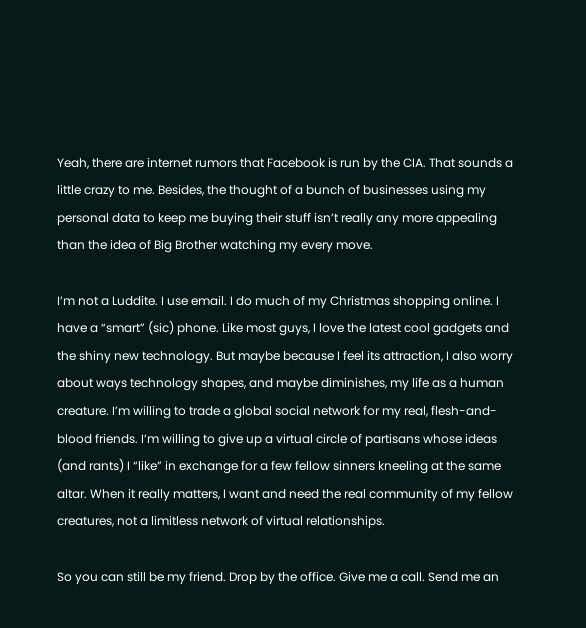Yeah, there are internet rumors that Facebook is run by the CIA. That sounds a little crazy to me. Besides, the thought of a bunch of businesses using my personal data to keep me buying their stuff isn’t really any more appealing than the idea of Big Brother watching my every move.

I’m not a Luddite. I use email. I do much of my Christmas shopping online. I have a “smart” (sic) phone. Like most guys, I love the latest cool gadgets and the shiny new technology. But maybe because I feel its attraction, I also worry about ways technology shapes, and maybe diminishes, my life as a human creature. I’m willing to trade a global social network for my real, flesh-and-blood friends. I’m willing to give up a virtual circle of partisans whose ideas (and rants) I “like” in exchange for a few fellow sinners kneeling at the same altar. When it really matters, I want and need the real community of my fellow creatures, not a limitless network of virtual relationships.

So you can still be my friend. Drop by the office. Give me a call. Send me an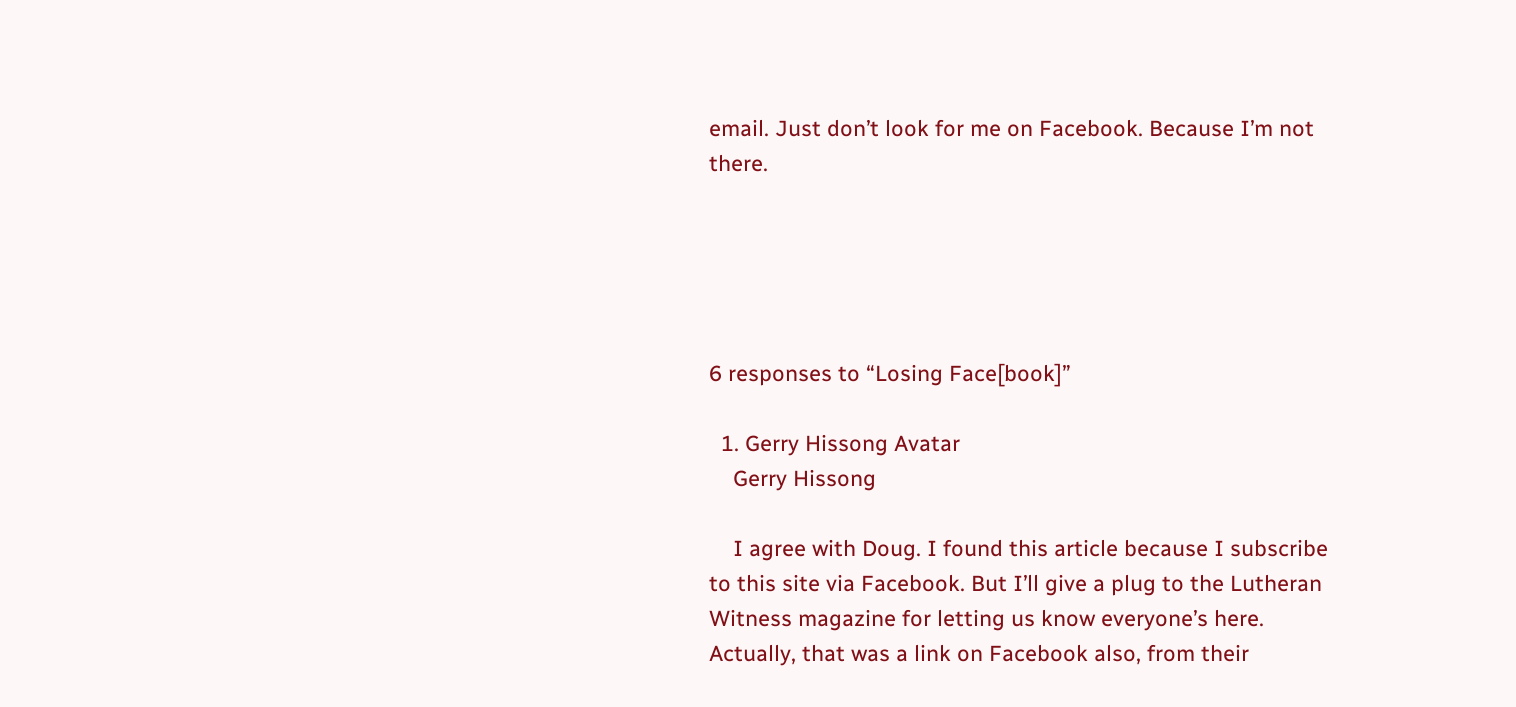email. Just don’t look for me on Facebook. Because I’m not there.





6 responses to “Losing Face[book]”

  1. Gerry Hissong Avatar
    Gerry Hissong

    I agree with Doug. I found this article because I subscribe to this site via Facebook. But I’ll give a plug to the Lutheran Witness magazine for letting us know everyone’s here. Actually, that was a link on Facebook also, from their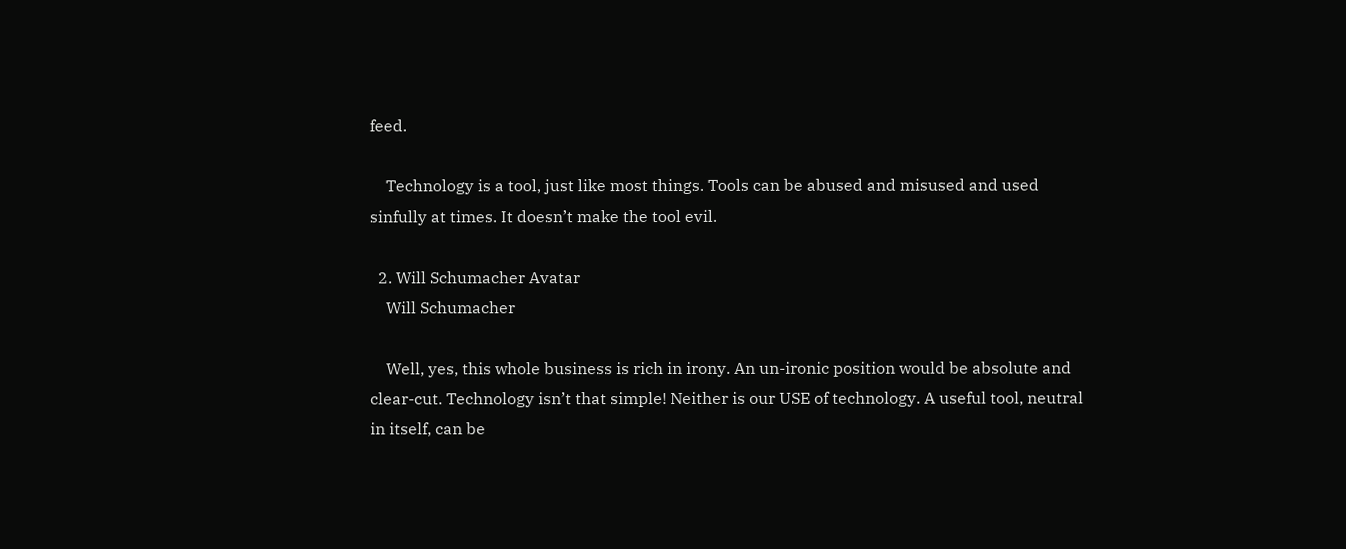feed.

    Technology is a tool, just like most things. Tools can be abused and misused and used sinfully at times. It doesn’t make the tool evil.

  2. Will Schumacher Avatar
    Will Schumacher

    Well, yes, this whole business is rich in irony. An un-ironic position would be absolute and clear-cut. Technology isn’t that simple! Neither is our USE of technology. A useful tool, neutral in itself, can be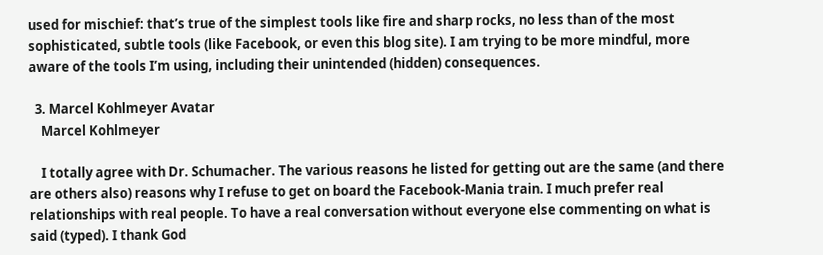used for mischief: that’s true of the simplest tools like fire and sharp rocks, no less than of the most sophisticated, subtle tools (like Facebook, or even this blog site). I am trying to be more mindful, more aware of the tools I’m using, including their unintended (hidden) consequences.

  3. Marcel Kohlmeyer Avatar
    Marcel Kohlmeyer

    I totally agree with Dr. Schumacher. The various reasons he listed for getting out are the same (and there are others also) reasons why I refuse to get on board the Facebook-Mania train. I much prefer real relationships with real people. To have a real conversation without everyone else commenting on what is said (typed). I thank God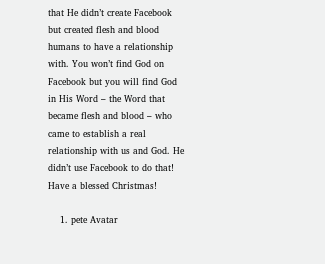that He didn’t create Facebook but created flesh and blood humans to have a relationship with. You won’t find God on Facebook but you will find God in His Word – the Word that became flesh and blood – who came to establish a real relationship with us and God. He didn’t use Facebook to do that! Have a blessed Christmas!

    1. pete Avatar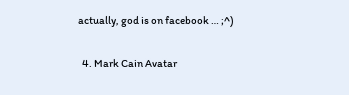actually, god is on facebook … ;^)

  4. Mark Cain Avatar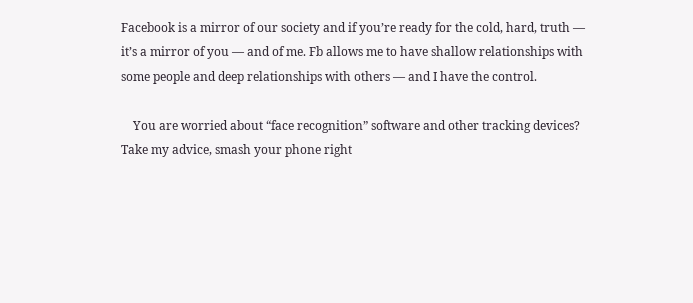Facebook is a mirror of our society and if you’re ready for the cold, hard, truth — it’s a mirror of you — and of me. Fb allows me to have shallow relationships with some people and deep relationships with others — and I have the control.

    You are worried about “face recognition” software and other tracking devices? Take my advice, smash your phone right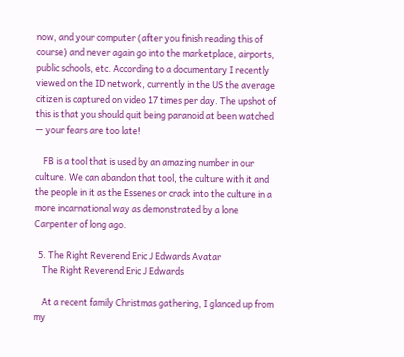now, and your computer (after you finish reading this of course) and never again go into the marketplace, airports, public schools, etc. According to a documentary I recently viewed on the ID network, currently in the US the average citizen is captured on video 17 times per day. The upshot of this is that you should quit being paranoid at been watched — your fears are too late!

    FB is a tool that is used by an amazing number in our culture. We can abandon that tool, the culture with it and the people in it as the Essenes or crack into the culture in a more incarnational way as demonstrated by a lone Carpenter of long ago.

  5. The Right Reverend Eric J Edwards Avatar
    The Right Reverend Eric J Edwards

    At a recent family Christmas gathering, I glanced up from my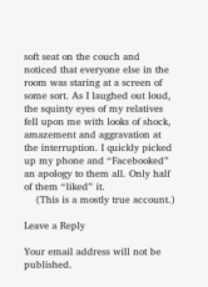soft seat on the couch and noticed that everyone else in the room was staring at a screen of some sort. As I laughed out loud, the squinty eyes of my relatives fell upon me with looks of shock, amazement and aggravation at the interruption. I quickly picked up my phone and “Facebooked” an apology to them all. Only half of them “liked” it.
    (This is a mostly true account.)

Leave a Reply

Your email address will not be published.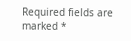Required fields are marked *